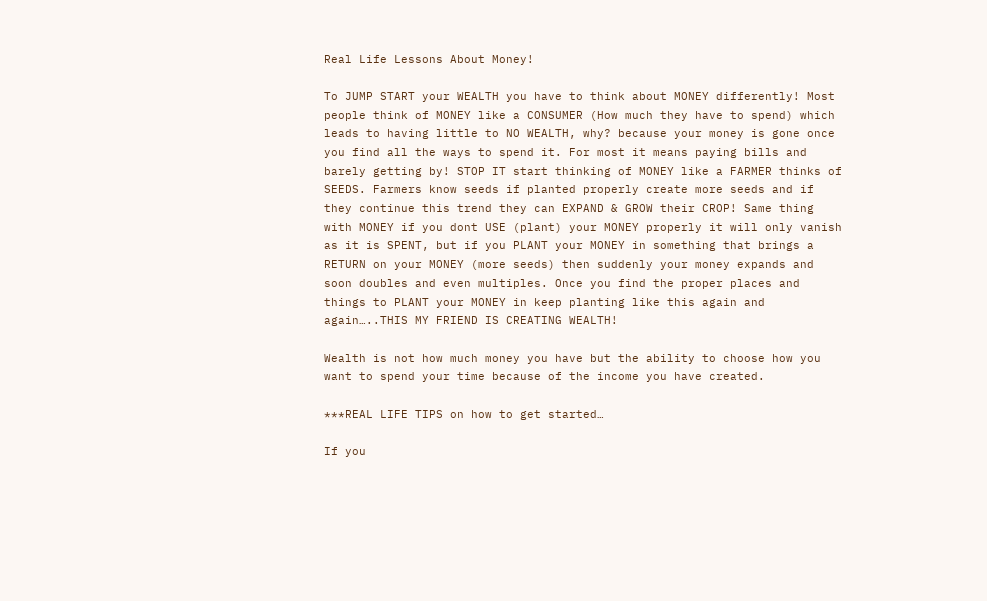Real Life Lessons About Money!

To JUMP START your WEALTH you have to think about MONEY differently! Most people think of MONEY like a CONSUMER (How much they have to spend) which leads to having little to NO WEALTH, why? because your money is gone once you find all the ways to spend it. For most it means paying bills and barely getting by! STOP IT start thinking of MONEY like a FARMER thinks of SEEDS. Farmers know seeds if planted properly create more seeds and if they continue this trend they can EXPAND & GROW their CROP! Same thing with MONEY if you dont USE (plant) your MONEY properly it will only vanish as it is SPENT, but if you PLANT your MONEY in something that brings a RETURN on your MONEY (more seeds) then suddenly your money expands and soon doubles and even multiples. Once you find the proper places and things to PLANT your MONEY in keep planting like this again and again…..THIS MY FRIEND IS CREATING WEALTH!

Wealth is not how much money you have but the ability to choose how you want to spend your time because of the income you have created.

***REAL LIFE TIPS on how to get started…

If you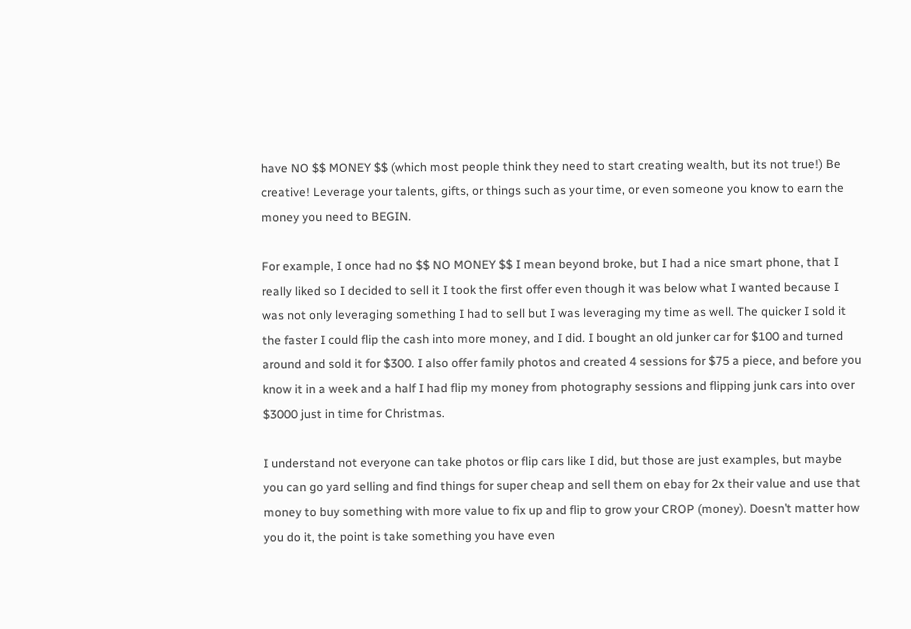have NO $$ MONEY $$ (which most people think they need to start creating wealth, but its not true!) Be creative! Leverage your talents, gifts, or things such as your time, or even someone you know to earn the money you need to BEGIN.

For example, I once had no $$ NO MONEY $$ I mean beyond broke, but I had a nice smart phone, that I really liked so I decided to sell it I took the first offer even though it was below what I wanted because I was not only leveraging something I had to sell but I was leveraging my time as well. The quicker I sold it the faster I could flip the cash into more money, and I did. I bought an old junker car for $100 and turned around and sold it for $300. I also offer family photos and created 4 sessions for $75 a piece, and before you know it in a week and a half I had flip my money from photography sessions and flipping junk cars into over $3000 just in time for Christmas.

I understand not everyone can take photos or flip cars like I did, but those are just examples, but maybe you can go yard selling and find things for super cheap and sell them on ebay for 2x their value and use that money to buy something with more value to fix up and flip to grow your CROP (money). Doesn’t matter how you do it, the point is take something you have even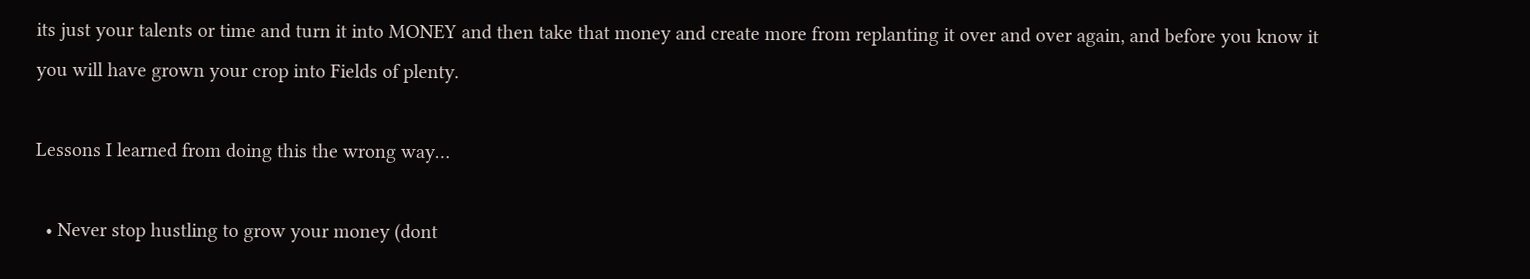its just your talents or time and turn it into MONEY and then take that money and create more from replanting it over and over again, and before you know it you will have grown your crop into Fields of plenty.

Lessons I learned from doing this the wrong way…

  • Never stop hustling to grow your money (dont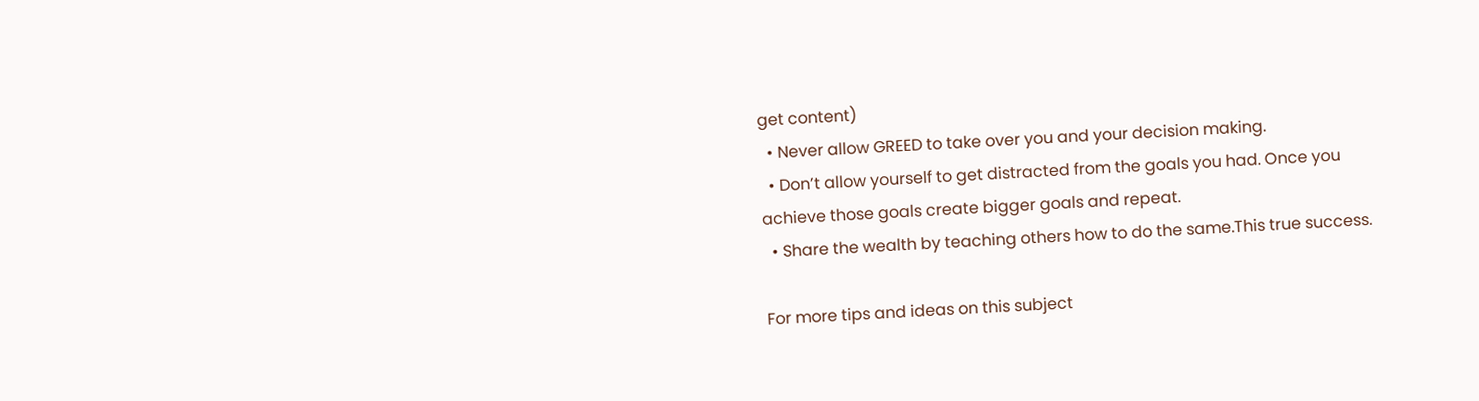get content)
  • Never allow GREED to take over you and your decision making.
  • Don’t allow yourself to get distracted from the goals you had. Once you achieve those goals create bigger goals and repeat.
  • Share the wealth by teaching others how to do the same.This true success.

For more tips and ideas on this subject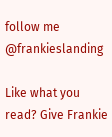follow me @frankieslanding

Like what you read? Give Frankie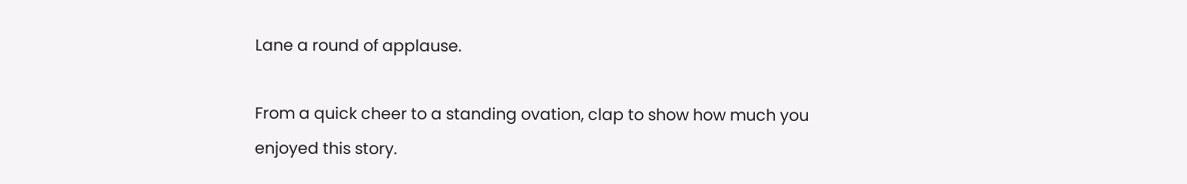Lane a round of applause.

From a quick cheer to a standing ovation, clap to show how much you enjoyed this story.